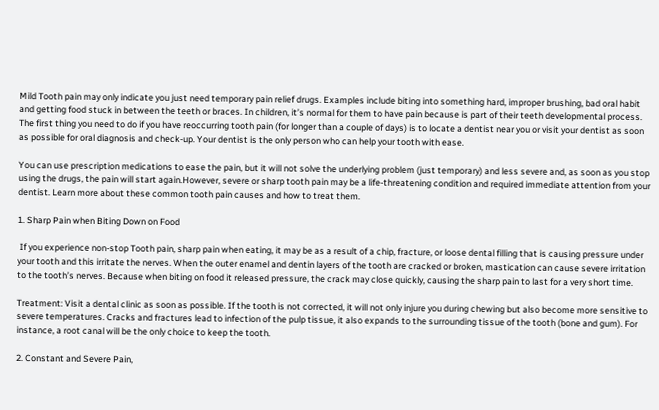Mild Tooth pain may only indicate you just need temporary pain relief drugs. Examples include biting into something hard, improper brushing, bad oral habit and getting food stuck in between the teeth or braces. In children, it’s normal for them to have pain because is part of their teeth developmental process.
The first thing you need to do if you have reoccurring tooth pain (for longer than a couple of days) is to locate a dentist near you or visit your dentist as soon as possible for oral diagnosis and check-up. Your dentist is the only person who can help your tooth with ease.

You can use prescription medications to ease the pain, but it will not solve the underlying problem (just temporary) and less severe and, as soon as you stop using the drugs, the pain will start again.However, severe or sharp tooth pain may be a life-threatening condition and required immediate attention from your dentist. Learn more about these common tooth pain causes and how to treat them.

1. Sharp Pain when Biting Down on Food

 If you experience non-stop Tooth pain, sharp pain when eating, it may be as a result of a chip, fracture, or loose dental filling that is causing pressure under your tooth and this irritate the nerves. When the outer enamel and dentin layers of the tooth are cracked or broken, mastication can cause severe irritation to the tooth’s nerves. Because when biting on food it released pressure, the crack may close quickly, causing the sharp pain to last for a very short time.

Treatment: Visit a dental clinic as soon as possible. If the tooth is not corrected, it will not only injure you during chewing but also become more sensitive to severe temperatures. Cracks and fractures lead to infection of the pulp tissue, it also expands to the surrounding tissue of the tooth (bone and gum). For instance, a root canal will be the only choice to keep the tooth.

2. Constant and Severe Pain,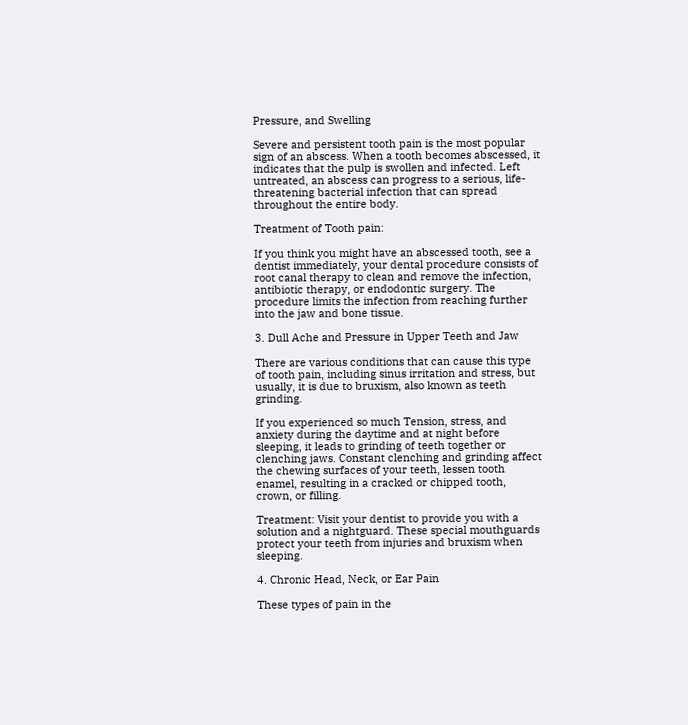Pressure, and Swelling

Severe and persistent tooth pain is the most popular sign of an abscess. When a tooth becomes abscessed, it indicates that the pulp is swollen and infected. Left untreated, an abscess can progress to a serious, life-threatening bacterial infection that can spread throughout the entire body.

Treatment of Tooth pain:

If you think you might have an abscessed tooth, see a dentist immediately, your dental procedure consists of root canal therapy to clean and remove the infection, antibiotic therapy, or endodontic surgery. The procedure limits the infection from reaching further into the jaw and bone tissue.

3. Dull Ache and Pressure in Upper Teeth and Jaw

There are various conditions that can cause this type of tooth pain, including sinus irritation and stress, but usually, it is due to bruxism, also known as teeth grinding.

If you experienced so much Tension, stress, and anxiety during the daytime and at night before sleeping, it leads to grinding of teeth together or clenching jaws. Constant clenching and grinding affect the chewing surfaces of your teeth, lessen tooth enamel, resulting in a cracked or chipped tooth, crown, or filling.

Treatment: Visit your dentist to provide you with a solution and a nightguard. These special mouthguards protect your teeth from injuries and bruxism when sleeping.

4. Chronic Head, Neck, or Ear Pain

These types of pain in the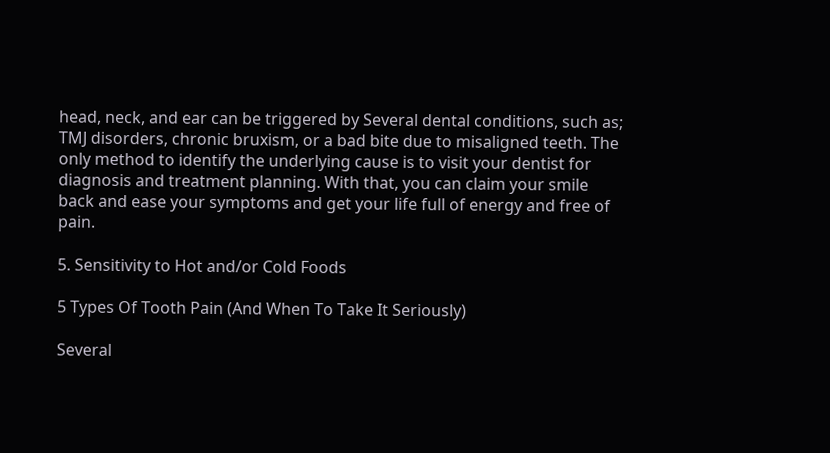head, neck, and ear can be triggered by Several dental conditions, such as;  TMJ disorders, chronic bruxism, or a bad bite due to misaligned teeth. The only method to identify the underlying cause is to visit your dentist for diagnosis and treatment planning. With that, you can claim your smile back and ease your symptoms and get your life full of energy and free of pain.

5. Sensitivity to Hot and/or Cold Foods

5 Types Of Tooth Pain (And When To Take It Seriously)

Several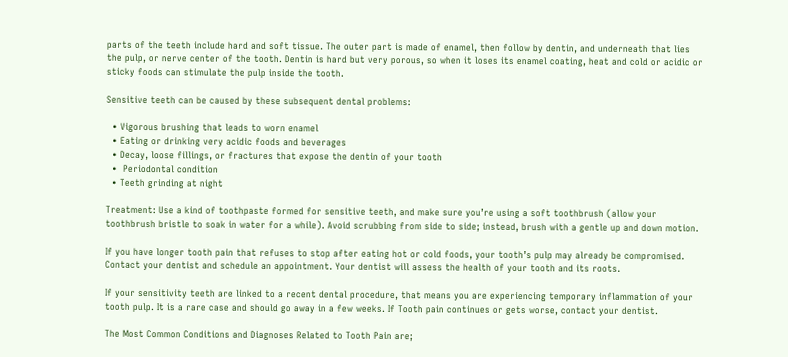parts of the teeth include hard and soft tissue. The outer part is made of enamel, then follow by dentin, and underneath that lies the pulp, or nerve center of the tooth. Dentin is hard but very porous, so when it loses its enamel coating, heat and cold or acidic or sticky foods can stimulate the pulp inside the tooth.

Sensitive teeth can be caused by these subsequent dental problems:

  • Vigorous brushing that leads to worn enamel
  • Eating or drinking very acidic foods and beverages
  • Decay, loose fillings, or fractures that expose the dentin of your tooth
  •  Periodontal condition
  • Teeth grinding at night

Treatment: Use a kind of toothpaste formed for sensitive teeth, and make sure you’re using a soft toothbrush (allow your toothbrush bristle to soak in water for a while). Avoid scrubbing from side to side; instead, brush with a gentle up and down motion.

If you have longer tooth pain that refuses to stop after eating hot or cold foods, your tooth’s pulp may already be compromised. Contact your dentist and schedule an appointment. Your dentist will assess the health of your tooth and its roots.

If your sensitivity teeth are linked to a recent dental procedure, that means you are experiencing temporary inflammation of your tooth pulp. It is a rare case and should go away in a few weeks. If Tooth pain continues or gets worse, contact your dentist.

The Most Common Conditions and Diagnoses Related to Tooth Pain are;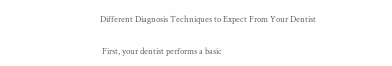Different Diagnosis Techniques to Expect From Your Dentist

 First, your dentist performs a basic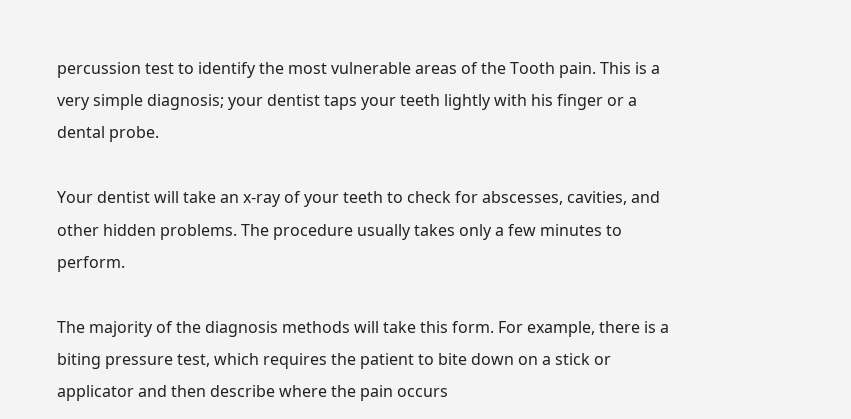percussion test to identify the most vulnerable areas of the Tooth pain. This is a very simple diagnosis; your dentist taps your teeth lightly with his finger or a dental probe.

Your dentist will take an x-ray of your teeth to check for abscesses, cavities, and other hidden problems. The procedure usually takes only a few minutes to perform.

The majority of the diagnosis methods will take this form. For example, there is a biting pressure test, which requires the patient to bite down on a stick or applicator and then describe where the pain occurs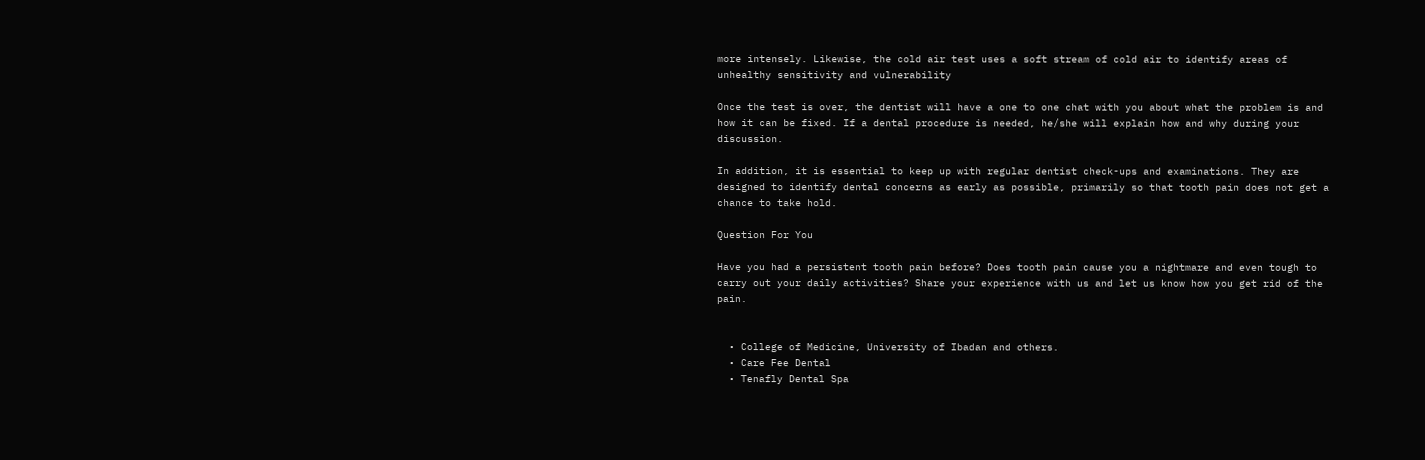more intensely. Likewise, the cold air test uses a soft stream of cold air to identify areas of unhealthy sensitivity and vulnerability

Once the test is over, the dentist will have a one to one chat with you about what the problem is and how it can be fixed. If a dental procedure is needed, he/she will explain how and why during your discussion.

In addition, it is essential to keep up with regular dentist check-ups and examinations. They are designed to identify dental concerns as early as possible, primarily so that tooth pain does not get a chance to take hold.

Question For You

Have you had a persistent tooth pain before? Does tooth pain cause you a nightmare and even tough to carry out your daily activities? Share your experience with us and let us know how you get rid of the pain.


  • College of Medicine, University of Ibadan and others.
  • Care Fee Dental
  • Tenafly Dental Spa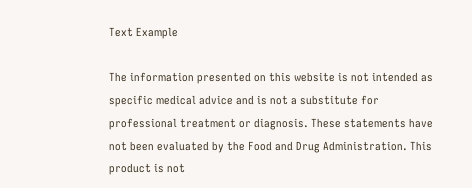Text Example

The information presented on this website is not intended as specific medical advice and is not a substitute for professional treatment or diagnosis. These statements have not been evaluated by the Food and Drug Administration. This product is not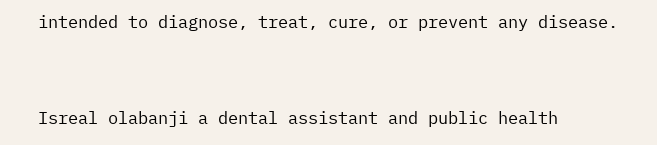intended to diagnose, treat, cure, or prevent any disease.


Isreal olabanji a dental assistant and public health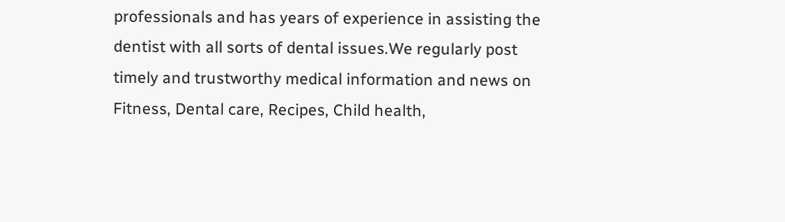professionals and has years of experience in assisting the dentist with all sorts of dental issues.We regularly post timely and trustworthy medical information and news on Fitness, Dental care, Recipes, Child health,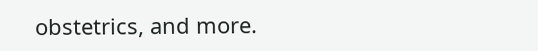obstetrics, and more.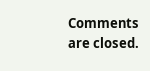Comments are closed.